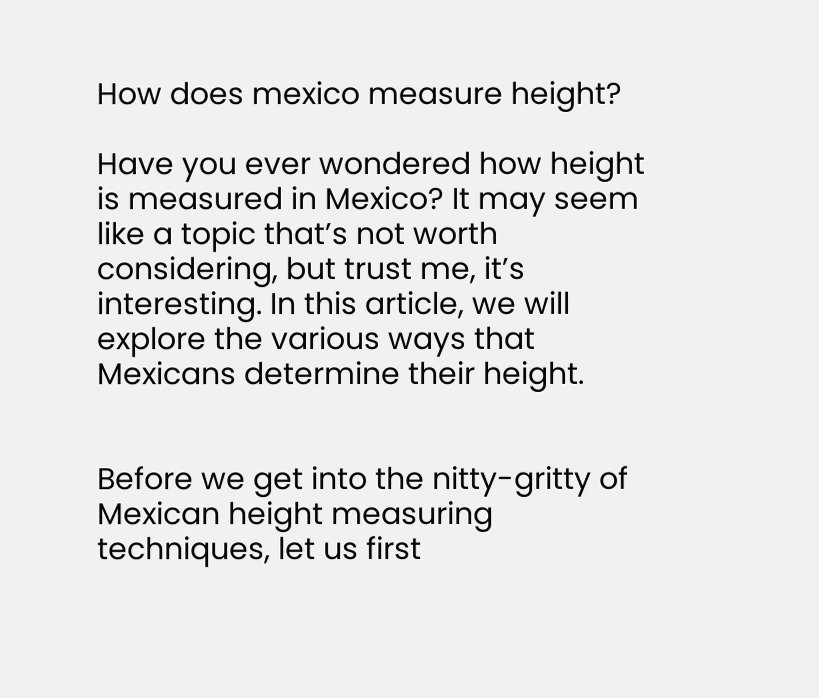How does mexico measure height?

Have you ever wondered how height is measured in Mexico? It may seem like a topic that’s not worth considering, but trust me, it’s interesting. In this article, we will explore the various ways that Mexicans determine their height.


Before we get into the nitty-gritty of Mexican height measuring techniques, let us first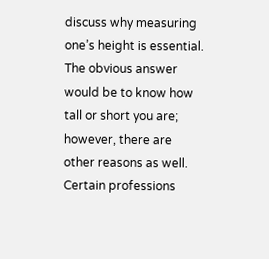discuss why measuring one’s height is essential. The obvious answer would be to know how tall or short you are; however, there are other reasons as well. Certain professions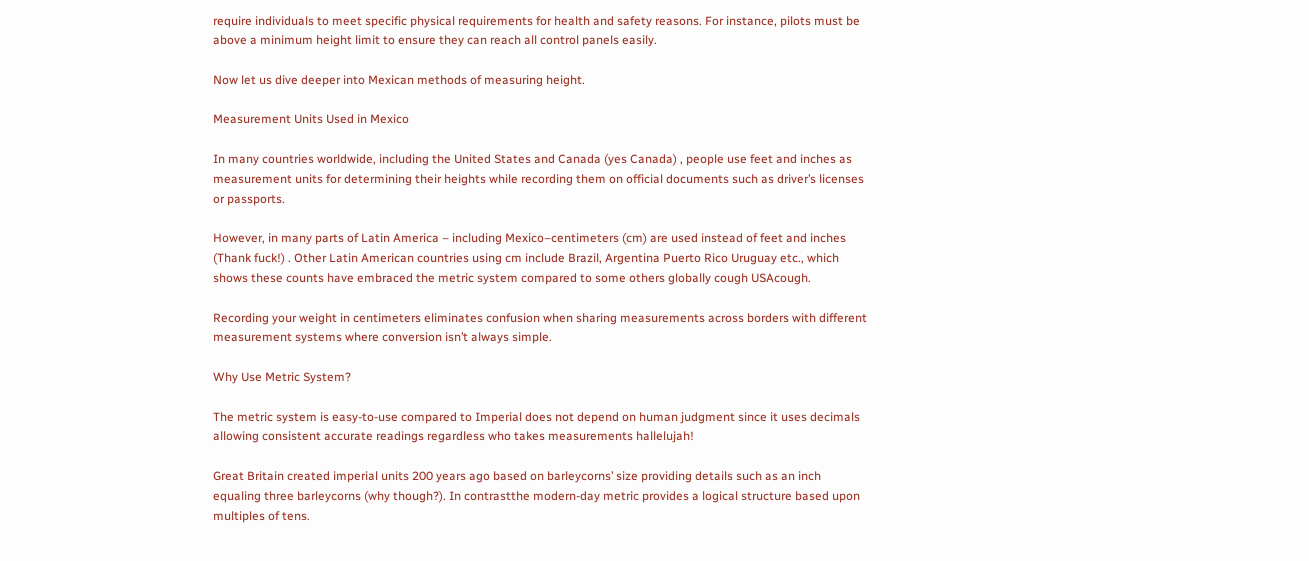require individuals to meet specific physical requirements for health and safety reasons. For instance, pilots must be above a minimum height limit to ensure they can reach all control panels easily.

Now let us dive deeper into Mexican methods of measuring height.

Measurement Units Used in Mexico

In many countries worldwide, including the United States and Canada (yes Canada) , people use feet and inches as measurement units for determining their heights while recording them on official documents such as driver’s licenses or passports.

However, in many parts of Latin America – including Mexico–centimeters (cm) are used instead of feet and inches (Thank fuck!) . Other Latin American countries using cm include Brazil, Argentina Puerto Rico Uruguay etc., which shows these counts have embraced the metric system compared to some others globally cough USAcough.

Recording your weight in centimeters eliminates confusion when sharing measurements across borders with different measurement systems where conversion isn’t always simple.

Why Use Metric System?

The metric system is easy-to-use compared to Imperial does not depend on human judgment since it uses decimals allowing consistent accurate readings regardless who takes measurements hallelujah!

Great Britain created imperial units 200 years ago based on barleycorns’ size providing details such as an inch equaling three barleycorns (why though?). In contrastthe modern-day metric provides a logical structure based upon multiples of tens.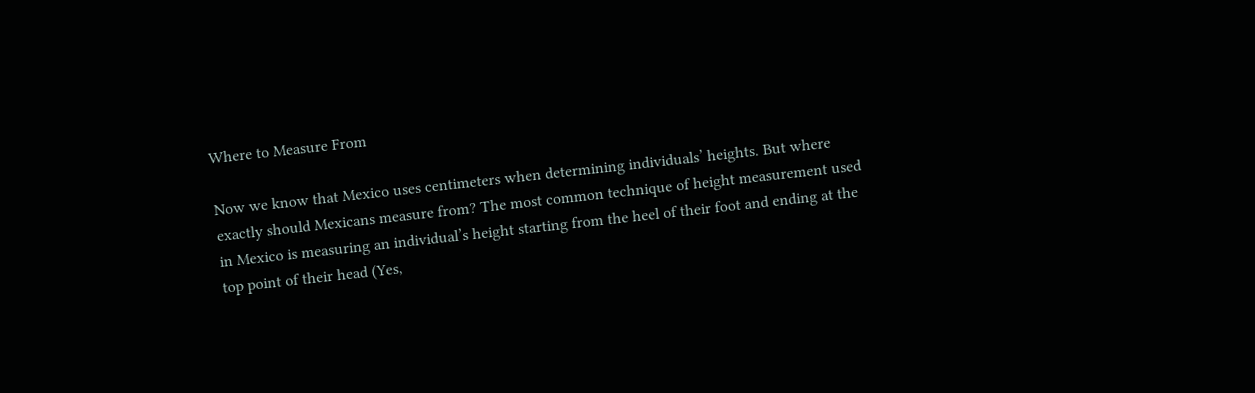Where to Measure From

Now we know that Mexico uses centimeters when determining individuals’ heights. But where exactly should Mexicans measure from? The most common technique of height measurement used in Mexico is measuring an individual’s height starting from the heel of their foot and ending at the top point of their head (Yes,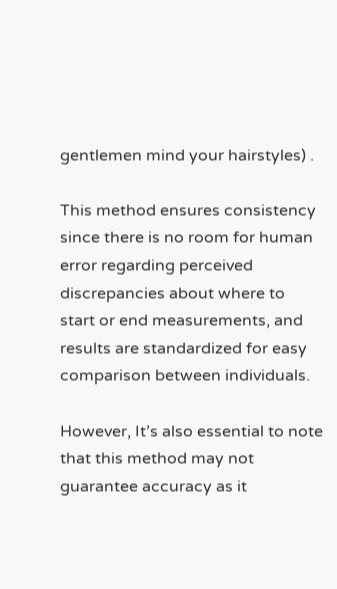gentlemen mind your hairstyles) .

This method ensures consistency since there is no room for human error regarding perceived discrepancies about where to start or end measurements, and results are standardized for easy comparison between individuals.

However, It’s also essential to note that this method may not guarantee accuracy as it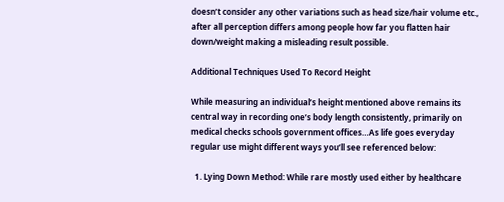doesn’t consider any other variations such as head size/hair volume etc., after all perception differs among people how far you flatten hair down/weight making a misleading result possible.

Additional Techniques Used To Record Height

While measuring an individual’s height mentioned above remains its central way in recording one’s body length consistently, primarily on medical checks schools government offices…As life goes everyday regular use might different ways you’ll see referenced below:

  1. Lying Down Method: While rare mostly used either by healthcare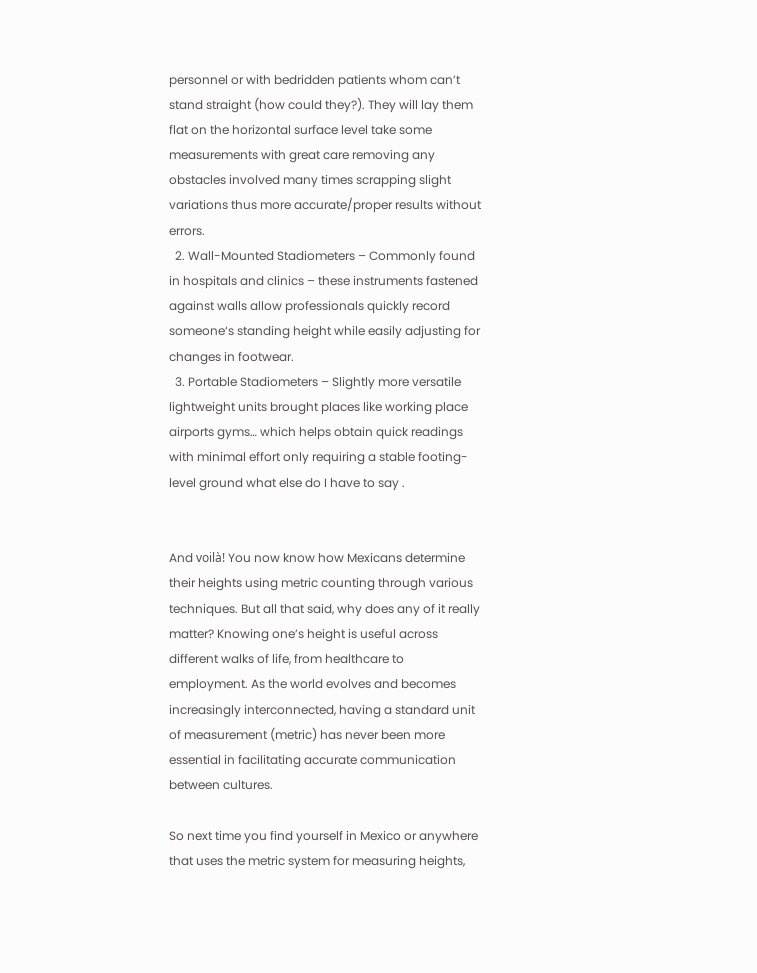personnel or with bedridden patients whom can’t stand straight (how could they?). They will lay them flat on the horizontal surface level take some measurements with great care removing any obstacles involved many times scrapping slight variations thus more accurate/proper results without errors.
  2. Wall-Mounted Stadiometers – Commonly found in hospitals and clinics – these instruments fastened against walls allow professionals quickly record someone‘s standing height while easily adjusting for changes in footwear.
  3. Portable Stadiometers – Slightly more versatile lightweight units brought places like working place airports gyms… which helps obtain quick readings with minimal effort only requiring a stable footing-level ground what else do I have to say .


And voilà! You now know how Mexicans determine their heights using metric counting through various techniques. But all that said, why does any of it really matter? Knowing one’s height is useful across different walks of life, from healthcare to employment. As the world evolves and becomes increasingly interconnected, having a standard unit of measurement (metric) has never been more essential in facilitating accurate communication between cultures.

So next time you find yourself in Mexico or anywhere that uses the metric system for measuring heights,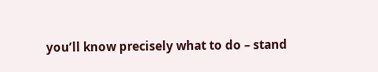you’ll know precisely what to do – stand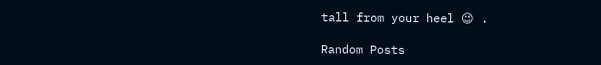tall from your heel 😉 .

Random Posts